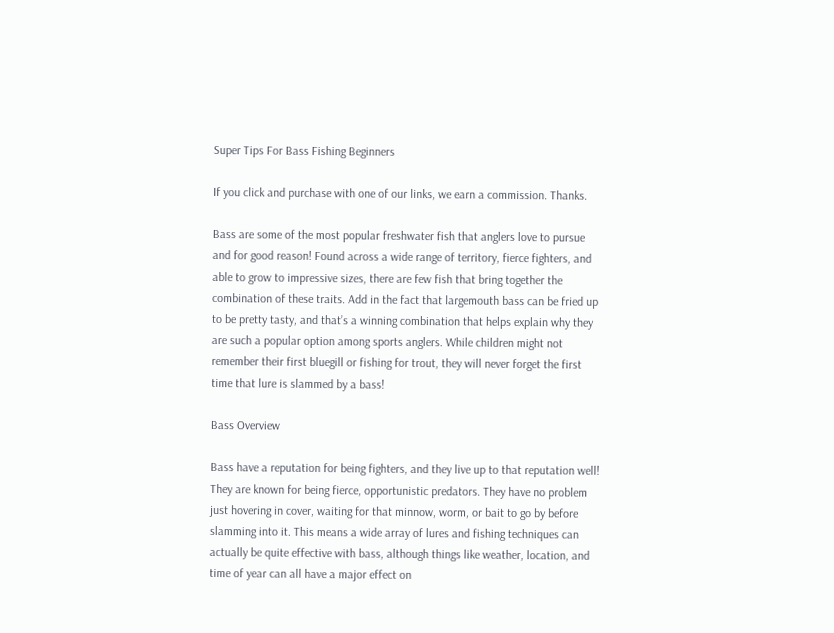Super Tips For Bass Fishing Beginners

If you click and purchase with one of our links, we earn a commission. Thanks.

Bass are some of the most popular freshwater fish that anglers love to pursue and for good reason! Found across a wide range of territory, fierce fighters, and able to grow to impressive sizes, there are few fish that bring together the combination of these traits. Add in the fact that largemouth bass can be fried up to be pretty tasty, and that’s a winning combination that helps explain why they are such a popular option among sports anglers. While children might not remember their first bluegill or fishing for trout, they will never forget the first time that lure is slammed by a bass!

Bass Overview

Bass have a reputation for being fighters, and they live up to that reputation well! They are known for being fierce, opportunistic predators. They have no problem just hovering in cover, waiting for that minnow, worm, or bait to go by before slamming into it. This means a wide array of lures and fishing techniques can actually be quite effective with bass, although things like weather, location, and time of year can all have a major effect on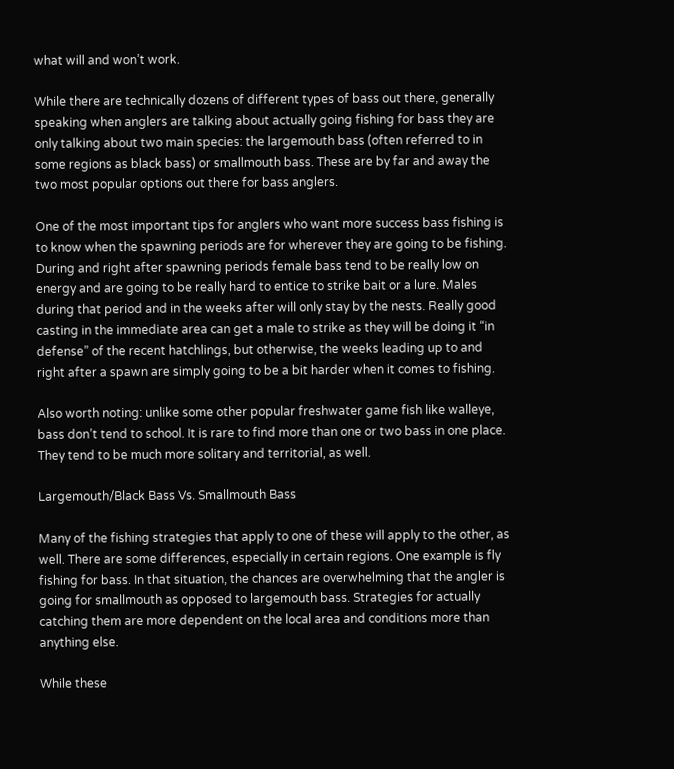what will and won’t work.

While there are technically dozens of different types of bass out there, generally speaking when anglers are talking about actually going fishing for bass they are only talking about two main species: the largemouth bass (often referred to in some regions as black bass) or smallmouth bass. These are by far and away the two most popular options out there for bass anglers.

One of the most important tips for anglers who want more success bass fishing is to know when the spawning periods are for wherever they are going to be fishing. During and right after spawning periods female bass tend to be really low on energy and are going to be really hard to entice to strike bait or a lure. Males during that period and in the weeks after will only stay by the nests. Really good casting in the immediate area can get a male to strike as they will be doing it “in defense” of the recent hatchlings, but otherwise, the weeks leading up to and right after a spawn are simply going to be a bit harder when it comes to fishing.

Also worth noting: unlike some other popular freshwater game fish like walleye, bass don’t tend to school. It is rare to find more than one or two bass in one place. They tend to be much more solitary and territorial, as well.

Largemouth/Black Bass Vs. Smallmouth Bass

Many of the fishing strategies that apply to one of these will apply to the other, as well. There are some differences, especially in certain regions. One example is fly fishing for bass. In that situation, the chances are overwhelming that the angler is going for smallmouth as opposed to largemouth bass. Strategies for actually catching them are more dependent on the local area and conditions more than anything else.

While these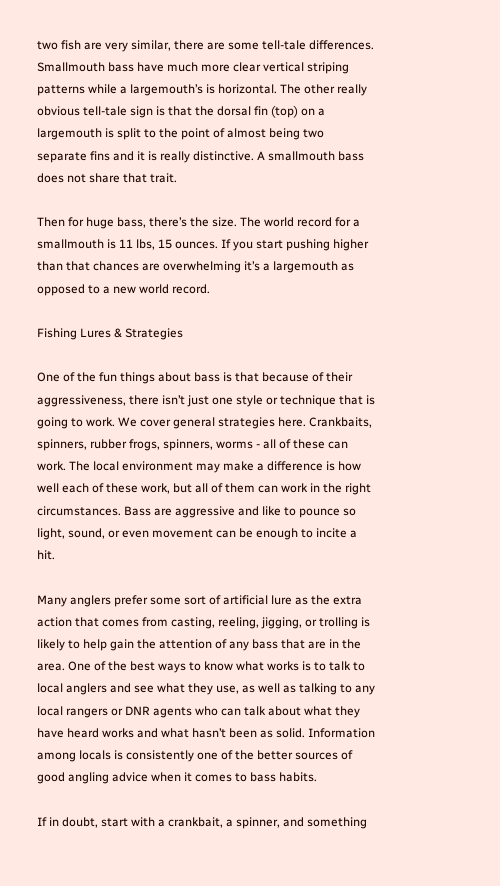two fish are very similar, there are some tell-tale differences. Smallmouth bass have much more clear vertical striping patterns while a largemouth’s is horizontal. The other really obvious tell-tale sign is that the dorsal fin (top) on a largemouth is split to the point of almost being two separate fins and it is really distinctive. A smallmouth bass does not share that trait.

Then for huge bass, there’s the size. The world record for a smallmouth is 11 lbs, 15 ounces. If you start pushing higher than that chances are overwhelming it’s a largemouth as opposed to a new world record.

Fishing Lures & Strategies

One of the fun things about bass is that because of their aggressiveness, there isn’t just one style or technique that is going to work. We cover general strategies here. Crankbaits, spinners, rubber frogs, spinners, worms - all of these can work. The local environment may make a difference is how well each of these work, but all of them can work in the right circumstances. Bass are aggressive and like to pounce so light, sound, or even movement can be enough to incite a hit.

Many anglers prefer some sort of artificial lure as the extra action that comes from casting, reeling, jigging, or trolling is likely to help gain the attention of any bass that are in the area. One of the best ways to know what works is to talk to local anglers and see what they use, as well as talking to any local rangers or DNR agents who can talk about what they have heard works and what hasn’t been as solid. Information among locals is consistently one of the better sources of good angling advice when it comes to bass habits.

If in doubt, start with a crankbait, a spinner, and something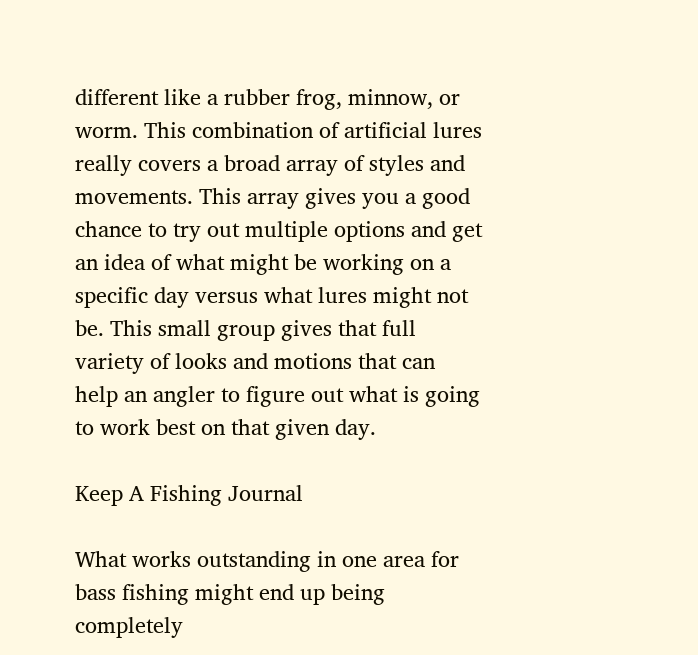different like a rubber frog, minnow, or worm. This combination of artificial lures really covers a broad array of styles and movements. This array gives you a good chance to try out multiple options and get an idea of what might be working on a specific day versus what lures might not be. This small group gives that full variety of looks and motions that can help an angler to figure out what is going to work best on that given day.

Keep A Fishing Journal

What works outstanding in one area for bass fishing might end up being completely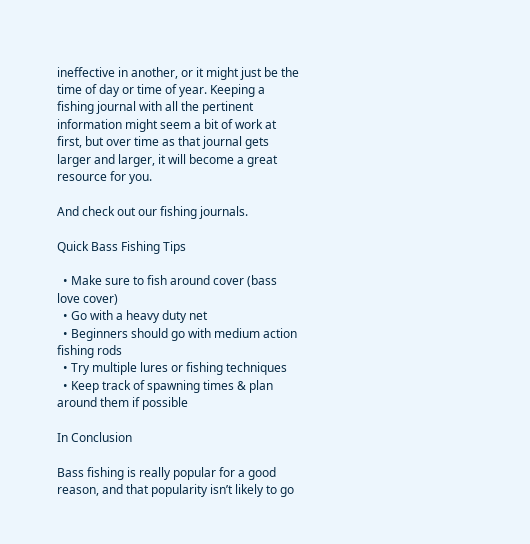ineffective in another, or it might just be the time of day or time of year. Keeping a fishing journal with all the pertinent information might seem a bit of work at first, but over time as that journal gets larger and larger, it will become a great resource for you.

And check out our fishing journals.

Quick Bass Fishing Tips

  • Make sure to fish around cover (bass love cover)
  • Go with a heavy duty net
  • Beginners should go with medium action fishing rods
  • Try multiple lures or fishing techniques
  • Keep track of spawning times & plan around them if possible

In Conclusion

Bass fishing is really popular for a good reason, and that popularity isn’t likely to go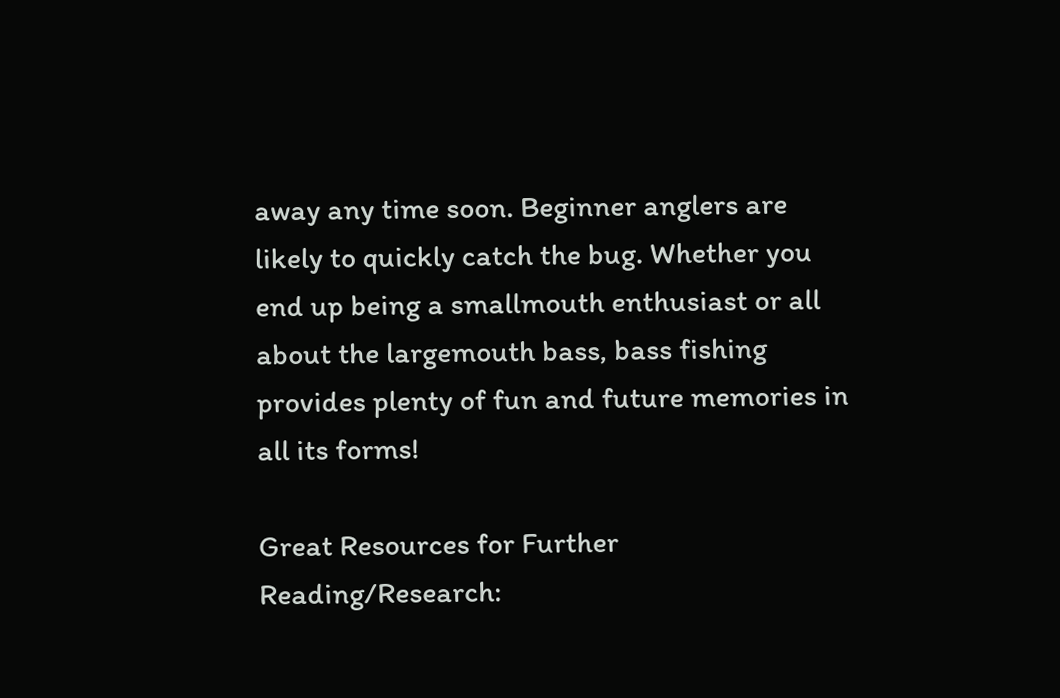away any time soon. Beginner anglers are likely to quickly catch the bug. Whether you end up being a smallmouth enthusiast or all about the largemouth bass, bass fishing provides plenty of fun and future memories in all its forms!

Great Resources for Further Reading/Research: